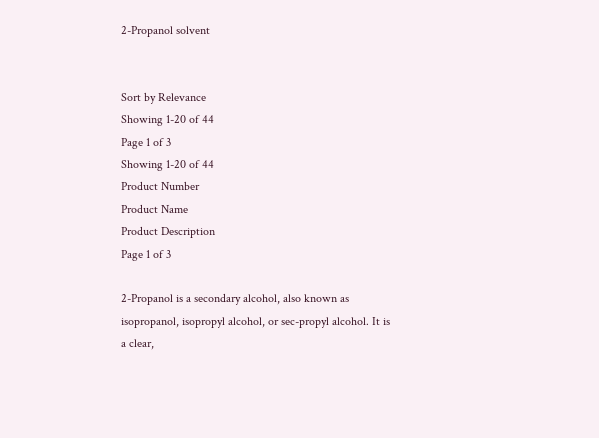2-Propanol solvent


Sort by Relevance
Showing 1-20 of 44
Page 1 of 3
Showing 1-20 of 44
Product Number
Product Name
Product Description
Page 1 of 3

2-Propanol is a secondary alcohol, also known as isopropanol, isopropyl alcohol, or sec-propyl alcohol. It is a clear,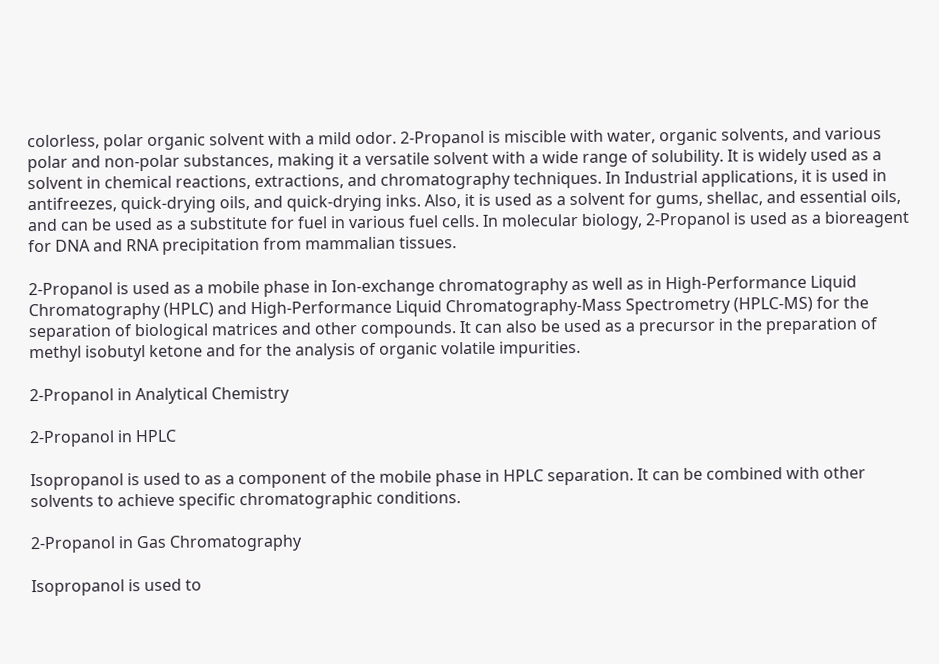colorless, polar organic solvent with a mild odor. 2-Propanol is miscible with water, organic solvents, and various polar and non-polar substances, making it a versatile solvent with a wide range of solubility. It is widely used as a solvent in chemical reactions, extractions, and chromatography techniques. In Industrial applications, it is used in antifreezes, quick-drying oils, and quick-drying inks. Also, it is used as a solvent for gums, shellac, and essential oils, and can be used as a substitute for fuel in various fuel cells. In molecular biology, 2-Propanol is used as a bioreagent for DNA and RNA precipitation from mammalian tissues.

2-Propanol is used as a mobile phase in Ion-exchange chromatography as well as in High-Performance Liquid Chromatography (HPLC) and High-Performance Liquid Chromatography-Mass Spectrometry (HPLC-MS) for the separation of biological matrices and other compounds. It can also be used as a precursor in the preparation of methyl isobutyl ketone and for the analysis of organic volatile impurities.

2-Propanol in Analytical Chemistry

2-Propanol in HPLC

Isopropanol is used to as a component of the mobile phase in HPLC separation. It can be combined with other solvents to achieve specific chromatographic conditions.

2-Propanol in Gas Chromatography

Isopropanol is used to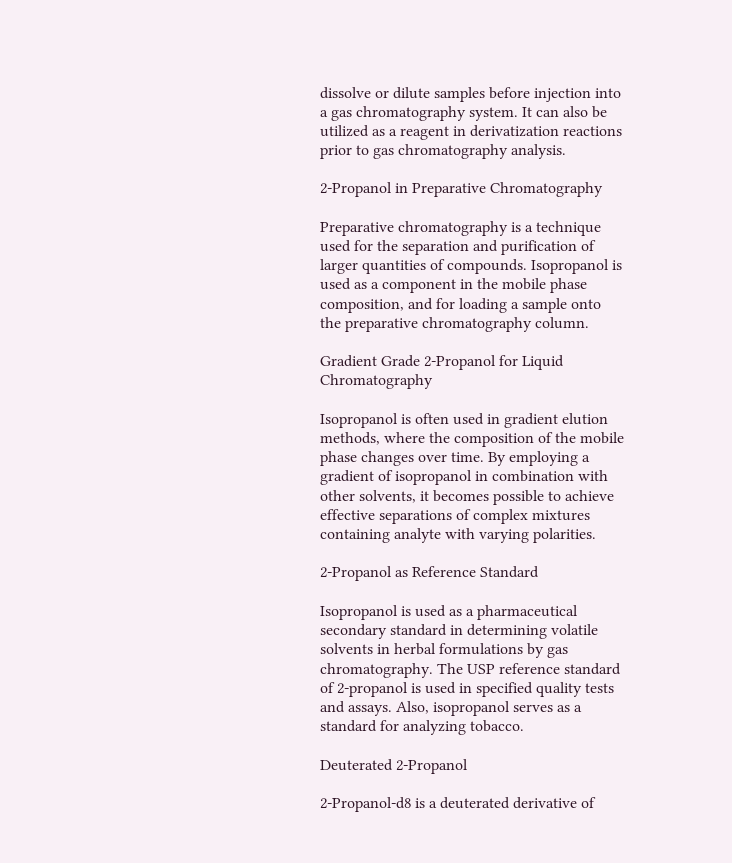dissolve or dilute samples before injection into a gas chromatography system. It can also be utilized as a reagent in derivatization reactions prior to gas chromatography analysis.

2-Propanol in Preparative Chromatography

Preparative chromatography is a technique used for the separation and purification of larger quantities of compounds. Isopropanol is used as a component in the mobile phase composition, and for loading a sample onto the preparative chromatography column.

Gradient Grade 2-Propanol for Liquid Chromatography

Isopropanol is often used in gradient elution methods, where the composition of the mobile phase changes over time. By employing a gradient of isopropanol in combination with other solvents, it becomes possible to achieve effective separations of complex mixtures containing analyte with varying polarities.

2-Propanol as Reference Standard

Isopropanol is used as a pharmaceutical secondary standard in determining volatile solvents in herbal formulations by gas chromatography. The USP reference standard of 2-propanol is used in specified quality tests and assays. Also, isopropanol serves as a standard for analyzing tobacco.

Deuterated 2-Propanol

2-Propanol-d8 is a deuterated derivative of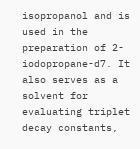isopropanol and is used in the preparation of 2-iodopropane-d7. It also serves as a solvent for evaluating triplet decay constants,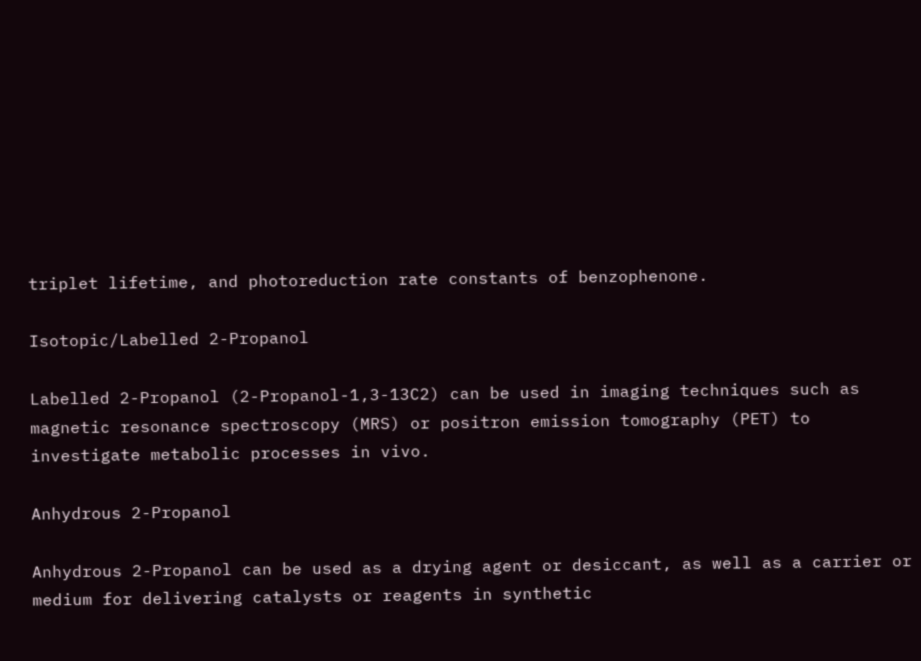triplet lifetime, and photoreduction rate constants of benzophenone.

Isotopic/Labelled 2-Propanol

Labelled 2-Propanol (2-Propanol-1,3-13C2) can be used in imaging techniques such as magnetic resonance spectroscopy (MRS) or positron emission tomography (PET) to investigate metabolic processes in vivo.

Anhydrous 2-Propanol

Anhydrous 2-Propanol can be used as a drying agent or desiccant, as well as a carrier or medium for delivering catalysts or reagents in synthetic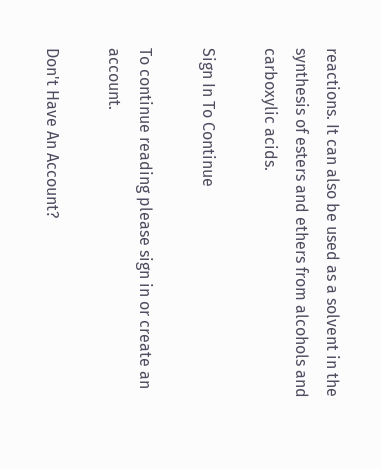reactions. It can also be used as a solvent in the synthesis of esters and ethers from alcohols and carboxylic acids.

Sign In To Continue

To continue reading please sign in or create an account.

Don't Have An Account?